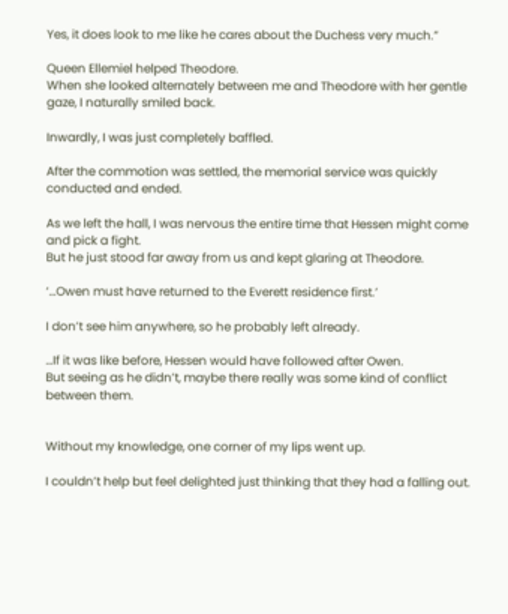Yes, it does look to me like he cares about the Duchess very much.”

Queen Ellemiel helped Theodore.
When she looked alternately between me and Theodore with her gentle gaze, I naturally smiled back.

Inwardly, I was just completely baffled.

After the commotion was settled, the memorial service was quickly conducted and ended.

As we left the hall, I was nervous the entire time that Hessen might come and pick a fight.
But he just stood far away from us and kept glaring at Theodore.

‘…Owen must have returned to the Everett residence first.’

I don’t see him anywhere, so he probably left already.

…If it was like before, Hessen would have followed after Owen.
But seeing as he didn’t, maybe there really was some kind of conflict between them.


Without my knowledge, one corner of my lips went up.

I couldn’t help but feel delighted just thinking that they had a falling out.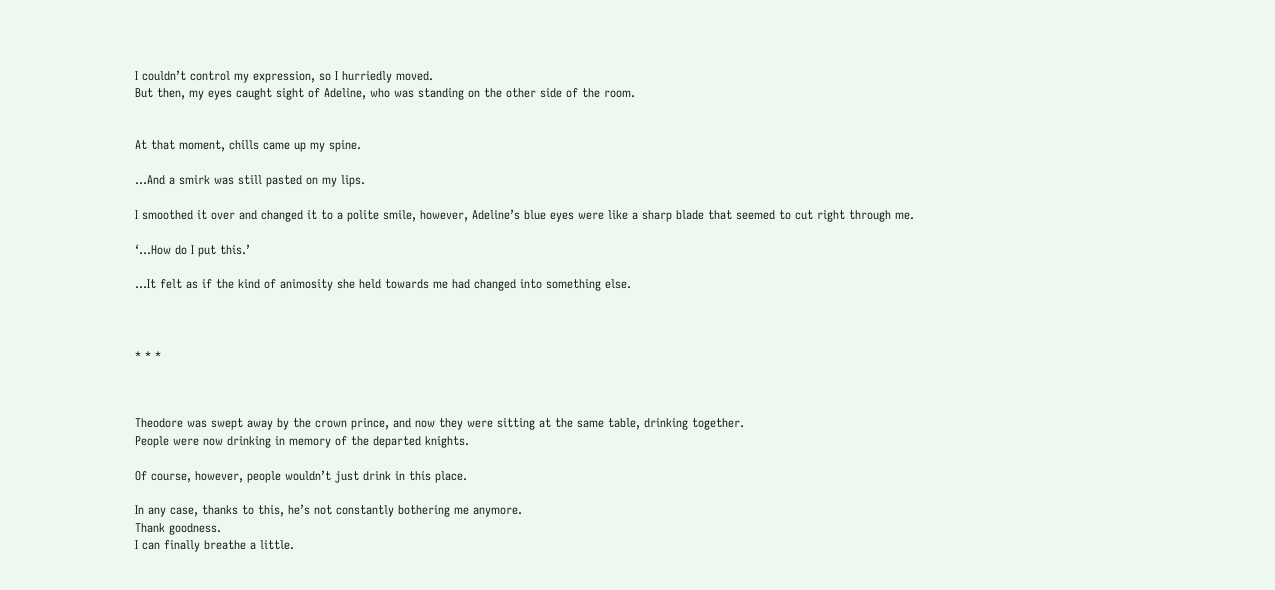I couldn’t control my expression, so I hurriedly moved.
But then, my eyes caught sight of Adeline, who was standing on the other side of the room.


At that moment, chills came up my spine.

…And a smirk was still pasted on my lips.

I smoothed it over and changed it to a polite smile, however, Adeline’s blue eyes were like a sharp blade that seemed to cut right through me.

‘…How do I put this.’

…It felt as if the kind of animosity she held towards me had changed into something else.



* * *



Theodore was swept away by the crown prince, and now they were sitting at the same table, drinking together.
People were now drinking in memory of the departed knights.

Of course, however, people wouldn’t just drink in this place.

In any case, thanks to this, he’s not constantly bothering me anymore.
Thank goodness.
I can finally breathe a little.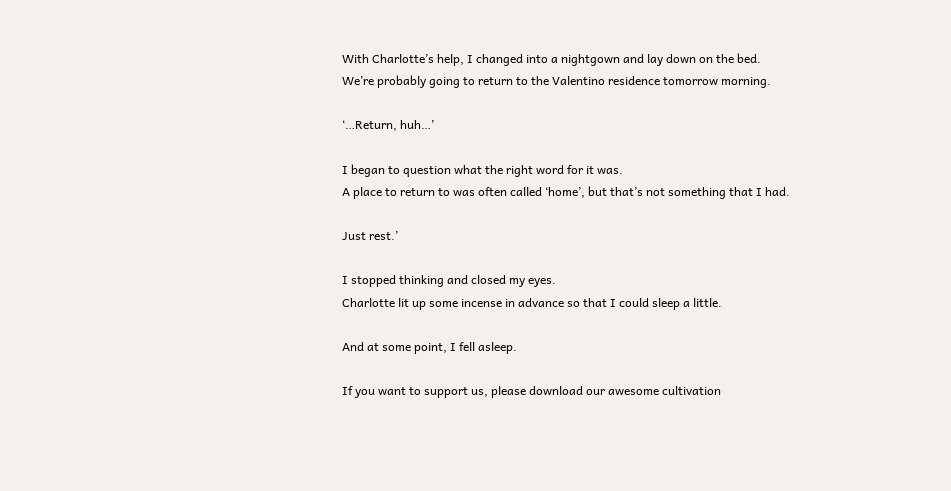With Charlotte’s help, I changed into a nightgown and lay down on the bed.
We’re probably going to return to the Valentino residence tomorrow morning.

‘…Return, huh…’

I began to question what the right word for it was.
A place to return to was often called ‘home’, but that’s not something that I had.

Just rest.’

I stopped thinking and closed my eyes.
Charlotte lit up some incense in advance so that I could sleep a little.

And at some point, I fell asleep.

If you want to support us, please download our awesome cultivation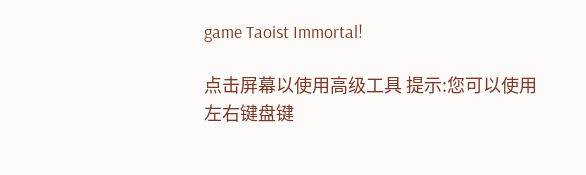game Taoist Immortal!

点击屏幕以使用高级工具 提示:您可以使用左右键盘键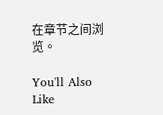在章节之间浏览。

You'll Also Like